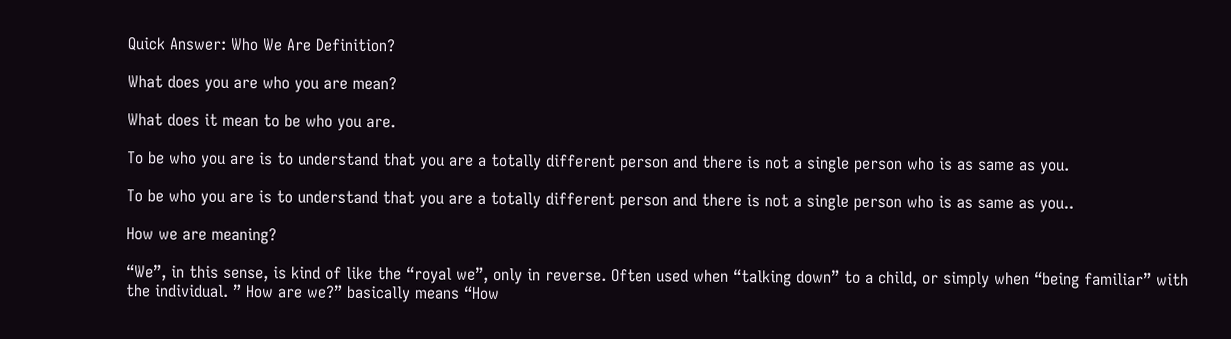Quick Answer: Who We Are Definition?

What does you are who you are mean?

What does it mean to be who you are.

To be who you are is to understand that you are a totally different person and there is not a single person who is as same as you.

To be who you are is to understand that you are a totally different person and there is not a single person who is as same as you..

How we are meaning?

“We”, in this sense, is kind of like the “royal we”, only in reverse. Often used when “talking down” to a child, or simply when “being familiar” with the individual. ” How are we?” basically means “How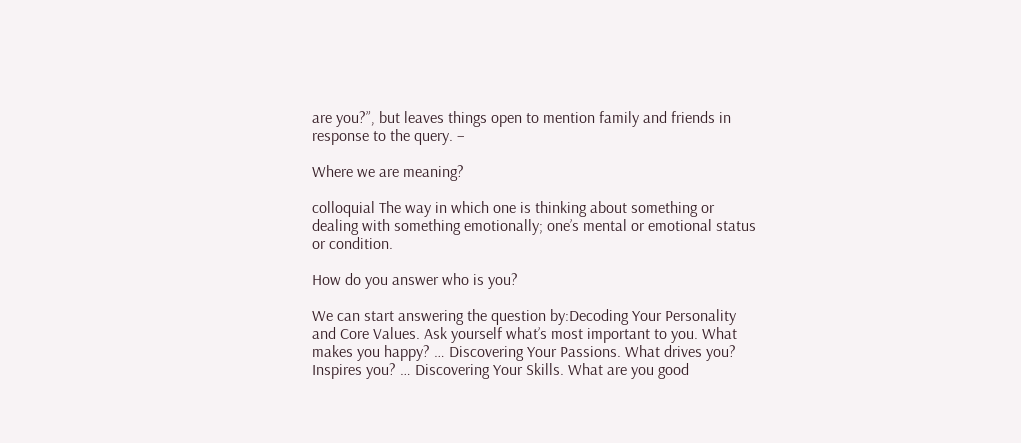are you?”, but leaves things open to mention family and friends in response to the query. –

Where we are meaning?

colloquial The way in which one is thinking about something or dealing with something emotionally; one’s mental or emotional status or condition.

How do you answer who is you?

We can start answering the question by:Decoding Your Personality and Core Values. Ask yourself what’s most important to you. What makes you happy? … Discovering Your Passions. What drives you? Inspires you? … Discovering Your Skills. What are you good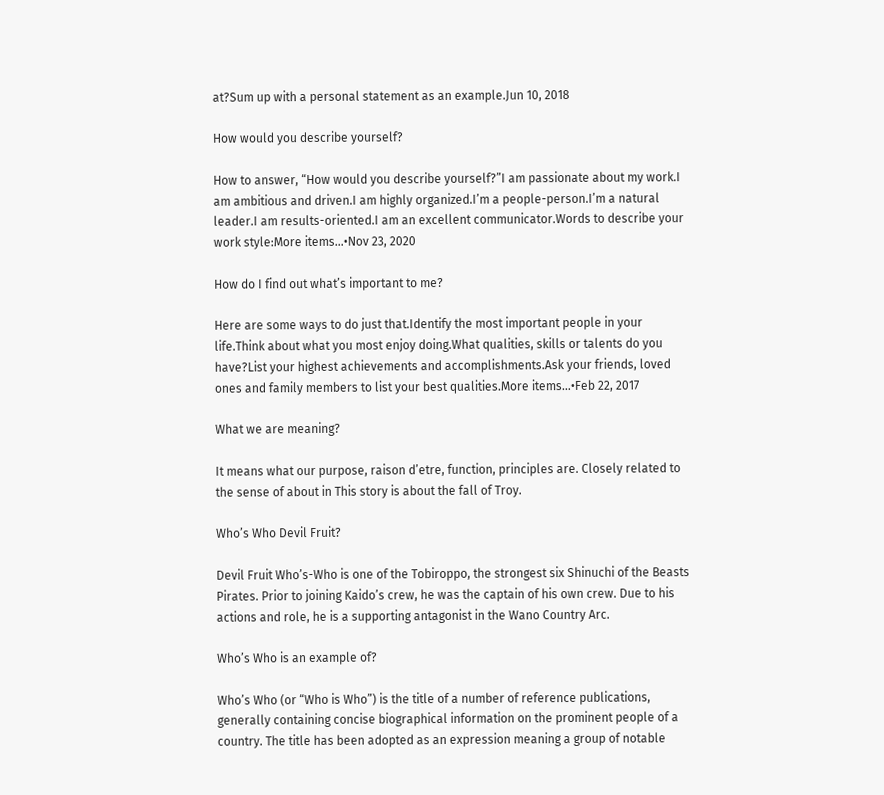at?Sum up with a personal statement as an example.Jun 10, 2018

How would you describe yourself?

How to answer, “How would you describe yourself?”I am passionate about my work.I am ambitious and driven.I am highly organized.I’m a people-person.I’m a natural leader.I am results-oriented.I am an excellent communicator.Words to describe your work style:More items…•Nov 23, 2020

How do I find out what’s important to me?

Here are some ways to do just that.Identify the most important people in your life.Think about what you most enjoy doing.What qualities, skills or talents do you have?List your highest achievements and accomplishments.Ask your friends, loved ones and family members to list your best qualities.More items…•Feb 22, 2017

What we are meaning?

It means what our purpose, raison d’etre, function, principles are. Closely related to the sense of about in This story is about the fall of Troy.

Who’s Who Devil Fruit?

Devil Fruit Who’s-Who is one of the Tobiroppo, the strongest six Shinuchi of the Beasts Pirates. Prior to joining Kaido’s crew, he was the captain of his own crew. Due to his actions and role, he is a supporting antagonist in the Wano Country Arc.

Who’s Who is an example of?

Who’s Who (or “Who is Who”) is the title of a number of reference publications, generally containing concise biographical information on the prominent people of a country. The title has been adopted as an expression meaning a group of notable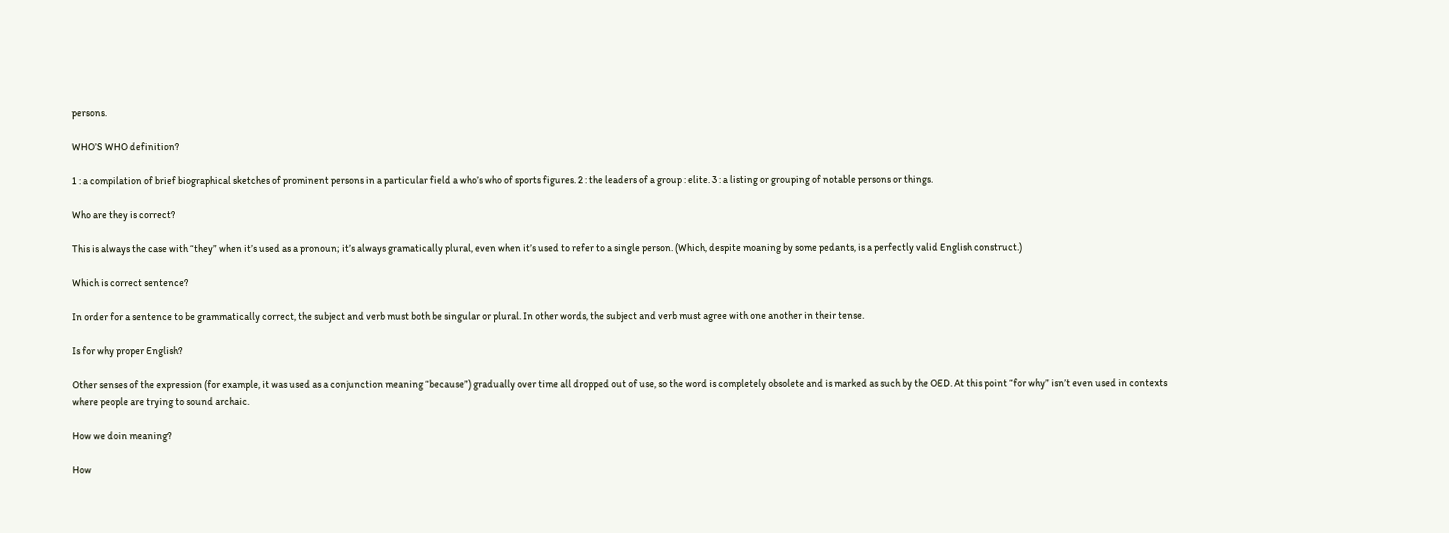persons.

WHO’S WHO definition?

1 : a compilation of brief biographical sketches of prominent persons in a particular field a who’s who of sports figures. 2 : the leaders of a group : elite. 3 : a listing or grouping of notable persons or things.

Who are they is correct?

This is always the case with “they” when it’s used as a pronoun; it’s always gramatically plural, even when it’s used to refer to a single person. (Which, despite moaning by some pedants, is a perfectly valid English construct.)

Which is correct sentence?

In order for a sentence to be grammatically correct, the subject and verb must both be singular or plural. In other words, the subject and verb must agree with one another in their tense.

Is for why proper English?

Other senses of the expression (for example, it was used as a conjunction meaning “because”) gradually over time all dropped out of use, so the word is completely obsolete and is marked as such by the OED. At this point “for why” isn’t even used in contexts where people are trying to sound archaic.

How we doin meaning?

How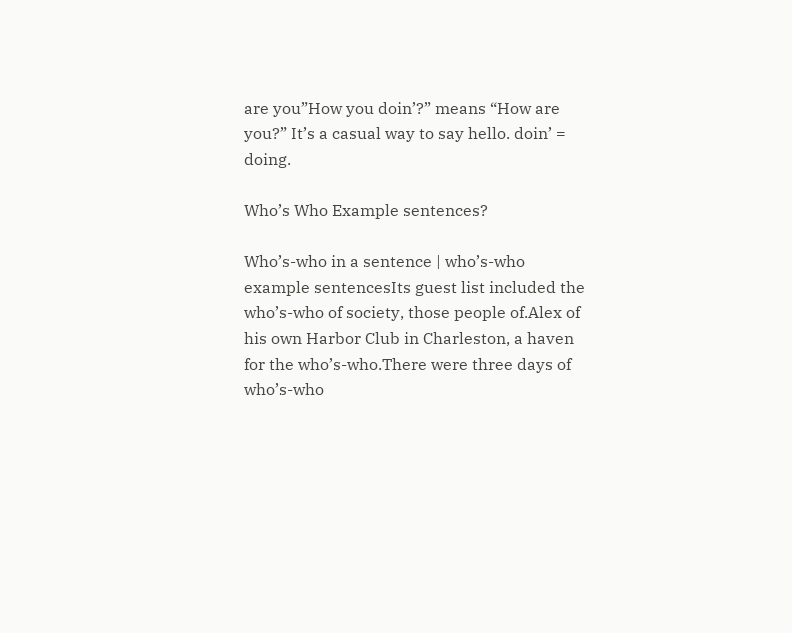are you”How you doin’?” means “How are you?” It’s a casual way to say hello. doin’ = doing.

Who’s Who Example sentences?

Who’s-who in a sentence | who’s-who example sentencesIts guest list included the who’s-who of society, those people of.Alex of his own Harbor Club in Charleston, a haven for the who’s-who.There were three days of who’s-who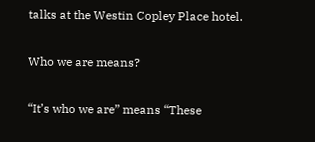talks at the Westin Copley Place hotel.

Who we are means?

“It’s who we are” means “These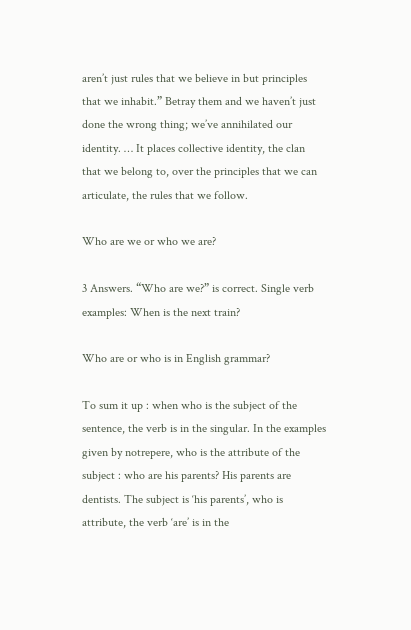aren’t just rules that we believe in but principles that we inhabit.” Betray them and we haven’t just done the wrong thing; we’ve annihilated our identity. … It places collective identity, the clan that we belong to, over the principles that we can articulate, the rules that we follow.

Who are we or who we are?

3 Answers. “Who are we?” is correct. Single verb examples: When is the next train?

Who are or who is in English grammar?

To sum it up : when who is the subject of the sentence, the verb is in the singular. In the examples given by notrepere, who is the attribute of the subject : who are his parents? His parents are dentists. The subject is ‘his parents’, who is attribute, the verb ‘are’ is in the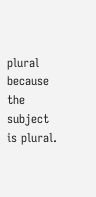plural because the subject is plural.